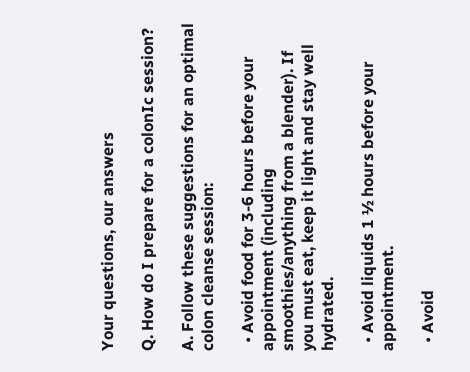Your questions, our answers

Q. How do I prepare for a colonIc session?

A. Follow these suggestions for an optimal colon cleanse session:

  • Avoid food for 3-6 hours before your appointment (including smoothies/anything from a blender). If you must eat, keep it light and stay well hydrated.

  • Avoid liquids 1 ½ hours before your appointment.

  • Avoid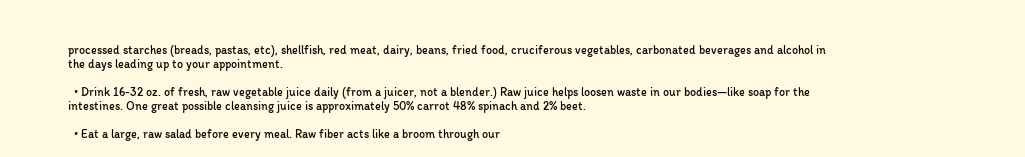processed starches (breads, pastas, etc), shellfish, red meat, dairy, beans, fried food, cruciferous vegetables, carbonated beverages and alcohol in the days leading up to your appointment.

  • Drink 16-32 oz. of fresh, raw vegetable juice daily (from a juicer, not a blender.) Raw juice helps loosen waste in our bodies—like soap for the intestines. One great possible cleansing juice is approximately 50% carrot 48% spinach and 2% beet.

  • Eat a large, raw salad before every meal. Raw fiber acts like a broom through our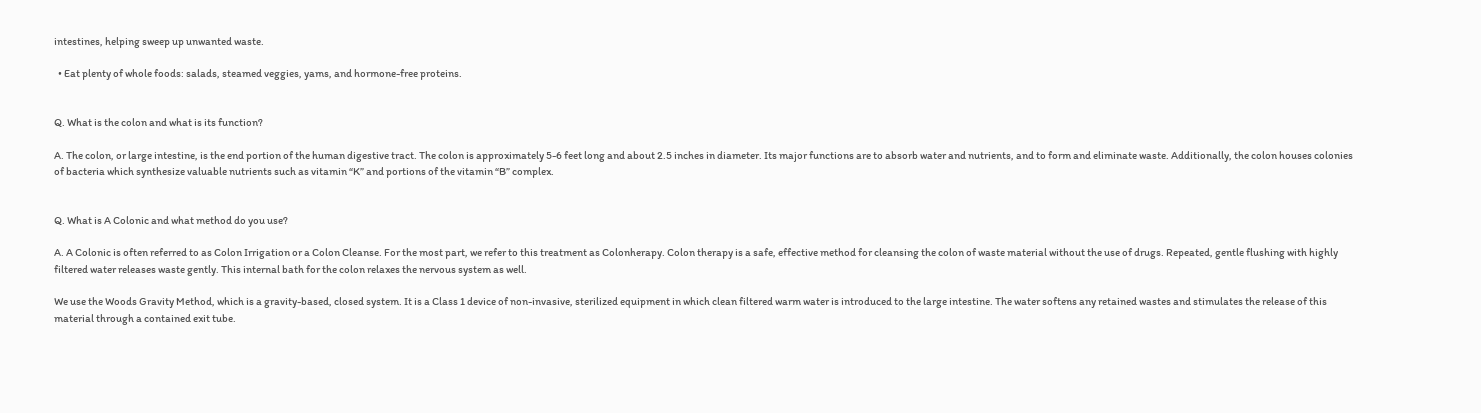intestines, helping sweep up unwanted waste.

  • Eat plenty of whole foods: salads, steamed veggies, yams, and hormone-free proteins.


Q. What is the colon and what is its function?

A. The colon, or large intestine, is the end portion of the human digestive tract. The colon is approximately 5-6 feet long and about 2.5 inches in diameter. Its major functions are to absorb water and nutrients, and to form and eliminate waste. Additionally, the colon houses colonies of bacteria which synthesize valuable nutrients such as vitamin “K” and portions of the vitamin “B” complex.


Q. What is A Colonic and what method do you use?

A. A Colonic is often referred to as Colon Irrigation or a Colon Cleanse. For the most part, we refer to this treatment as Colonherapy. Colon therapy is a safe, effective method for cleansing the colon of waste material without the use of drugs. Repeated, gentle flushing with highly filtered water releases waste gently. This internal bath for the colon relaxes the nervous system as well.

We use the Woods Gravity Method, which is a gravity-based, closed system. It is a Class 1 device of non-invasive, sterilized equipment in which clean filtered warm water is introduced to the large intestine. The water softens any retained wastes and stimulates the release of this material through a contained exit tube.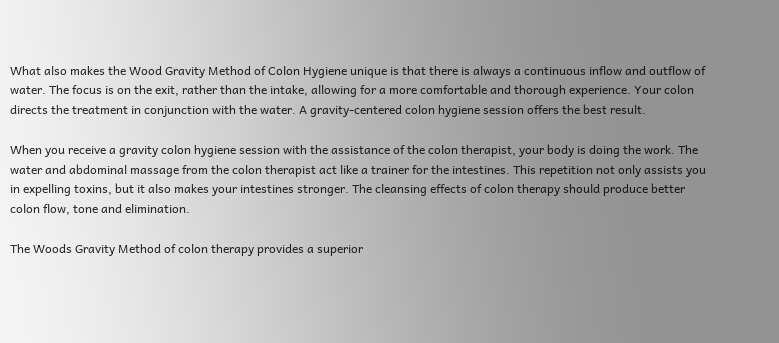What also makes the Wood Gravity Method of Colon Hygiene unique is that there is always a continuous inflow and outflow of water. The focus is on the exit, rather than the intake, allowing for a more comfortable and thorough experience. Your colon directs the treatment in conjunction with the water. A gravity-centered colon hygiene session offers the best result.

When you receive a gravity colon hygiene session with the assistance of the colon therapist, your body is doing the work. The water and abdominal massage from the colon therapist act like a trainer for the intestines. This repetition not only assists you in expelling toxins, but it also makes your intestines stronger. The cleansing effects of colon therapy should produce better colon flow, tone and elimination.

The Woods Gravity Method of colon therapy provides a superior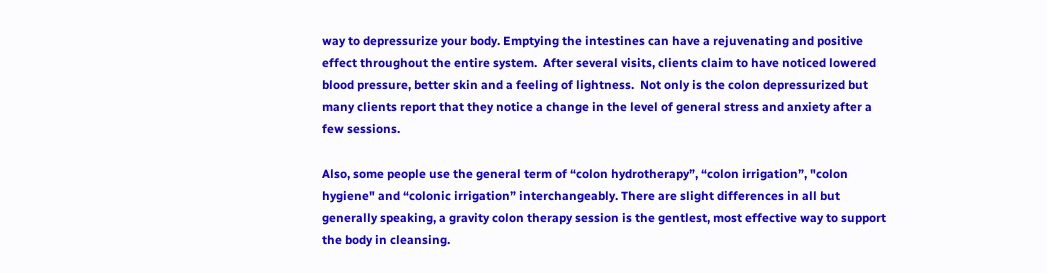way to depressurize your body. Emptying the intestines can have a rejuvenating and positive effect throughout the entire system.  After several visits, clients claim to have noticed lowered blood pressure, better skin and a feeling of lightness.  Not only is the colon depressurized but many clients report that they notice a change in the level of general stress and anxiety after a few sessions.

Also, some people use the general term of “colon hydrotherapy”, “colon irrigation”, "colon hygiene" and “colonic irrigation” interchangeably. There are slight differences in all but generally speaking, a gravity colon therapy session is the gentlest, most effective way to support the body in cleansing.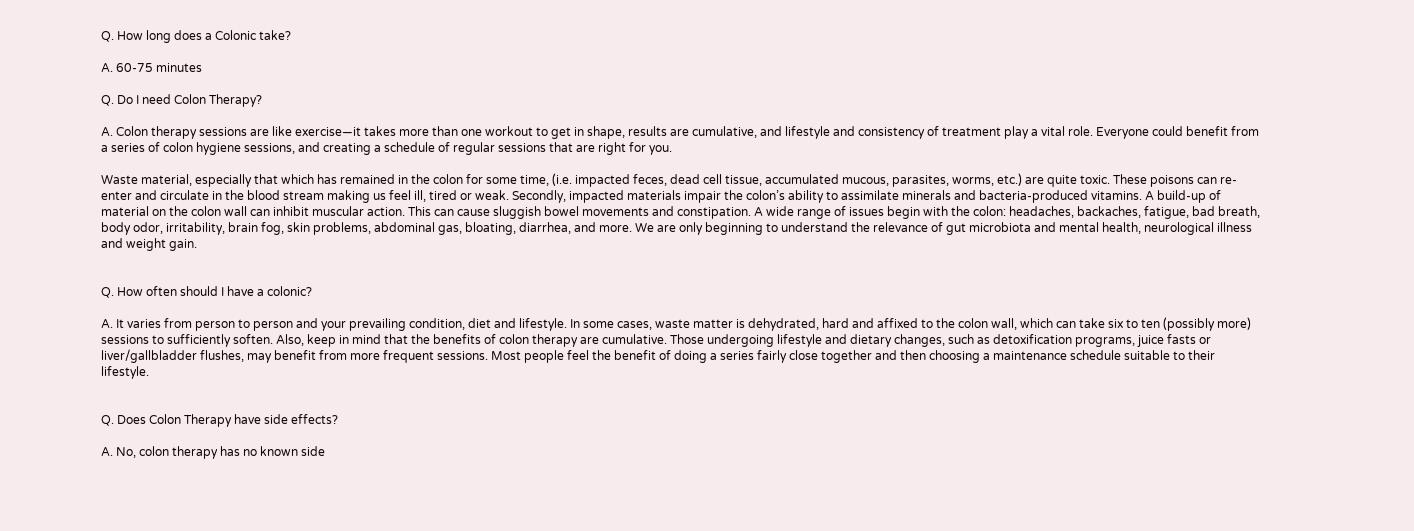Q. How long does a Colonic take?

A. 60-75 minutes

Q. Do I need Colon Therapy?

A. Colon therapy sessions are like exercise—it takes more than one workout to get in shape, results are cumulative, and lifestyle and consistency of treatment play a vital role. Everyone could benefit from a series of colon hygiene sessions, and creating a schedule of regular sessions that are right for you.

Waste material, especially that which has remained in the colon for some time, (i.e. impacted feces, dead cell tissue, accumulated mucous, parasites, worms, etc.) are quite toxic. These poisons can re-enter and circulate in the blood stream making us feel ill, tired or weak. Secondly, impacted materials impair the colon’s ability to assimilate minerals and bacteria-produced vitamins. A build-up of material on the colon wall can inhibit muscular action. This can cause sluggish bowel movements and constipation. A wide range of issues begin with the colon: headaches, backaches, fatigue, bad breath, body odor, irritability, brain fog, skin problems, abdominal gas, bloating, diarrhea, and more. We are only beginning to understand the relevance of gut microbiota and mental health, neurological illness and weight gain.


Q. How often should I have a colonic?

A. It varies from person to person and your prevailing condition, diet and lifestyle. In some cases, waste matter is dehydrated, hard and affixed to the colon wall, which can take six to ten (possibly more) sessions to sufficiently soften. Also, keep in mind that the benefits of colon therapy are cumulative. Those undergoing lifestyle and dietary changes, such as detoxification programs, juice fasts or liver/gallbladder flushes, may benefit from more frequent sessions. Most people feel the benefit of doing a series fairly close together and then choosing a maintenance schedule suitable to their lifestyle.


Q. Does Colon Therapy have side effects?

A. No, colon therapy has no known side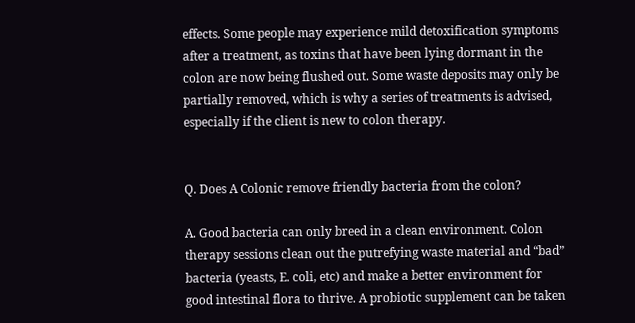effects. Some people may experience mild detoxification symptoms after a treatment, as toxins that have been lying dormant in the colon are now being flushed out. Some waste deposits may only be partially removed, which is why a series of treatments is advised, especially if the client is new to colon therapy.


Q. Does A Colonic remove friendly bacteria from the colon?

A. Good bacteria can only breed in a clean environment. Colon therapy sessions clean out the putrefying waste material and “bad” bacteria (yeasts, E. coli, etc) and make a better environment for good intestinal flora to thrive. A probiotic supplement can be taken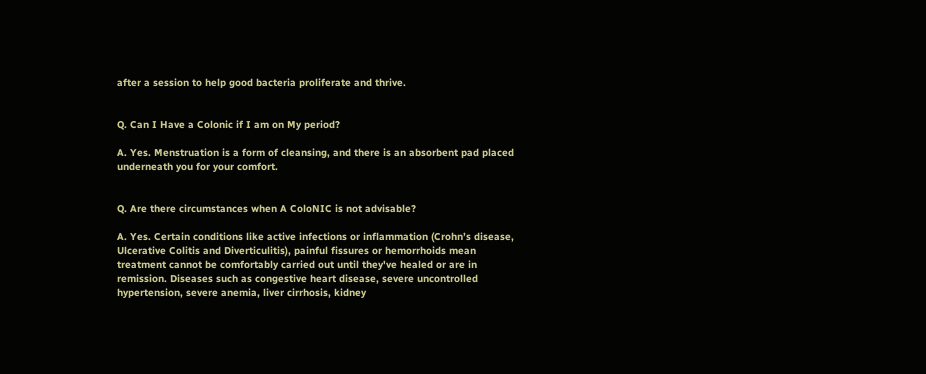after a session to help good bacteria proliferate and thrive.


Q. Can I Have a Colonic if I am on My period?

A. Yes. Menstruation is a form of cleansing, and there is an absorbent pad placed underneath you for your comfort.


Q. Are there circumstances when A ColoNIC is not advisable?

A. Yes. Certain conditions like active infections or inflammation (Crohn’s disease, Ulcerative Colitis and Diverticulitis), painful fissures or hemorrhoids mean treatment cannot be comfortably carried out until they've healed or are in remission. Diseases such as congestive heart disease, severe uncontrolled hypertension, severe anemia, liver cirrhosis, kidney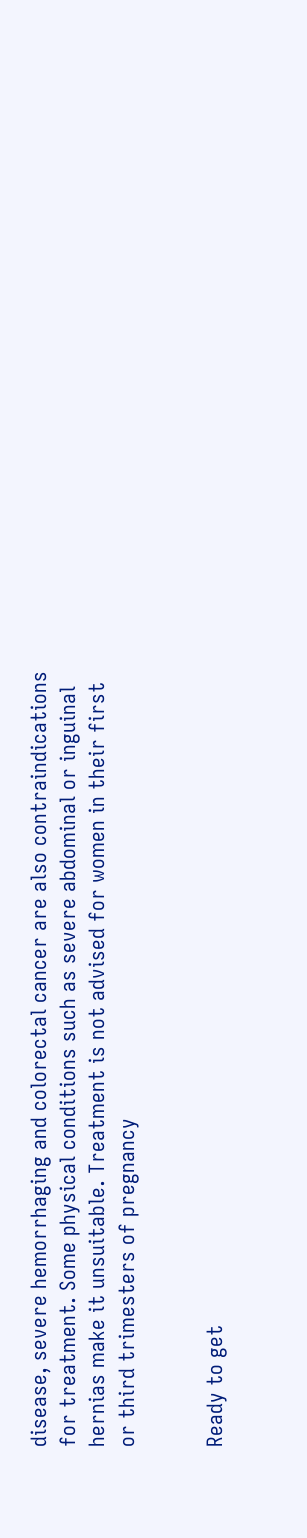disease, severe hemorrhaging and colorectal cancer are also contraindications for treatment. Some physical conditions such as severe abdominal or inguinal hernias make it unsuitable. Treatment is not advised for women in their first or third trimesters of pregnancy


Ready to get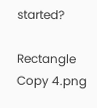started?

Rectangle Copy 4.png